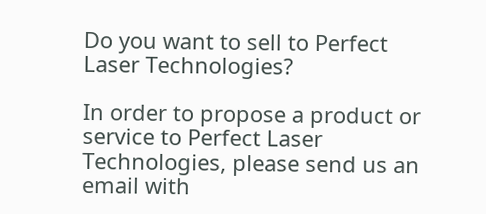Do you want to sell to Perfect Laser Technologies?

In order to propose a product or service to Perfect Laser Technologies, please send us an email with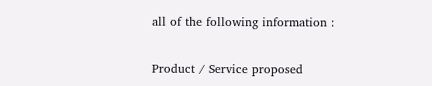all of the following information :

Product / Service proposed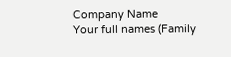Company Name
Your full names (Family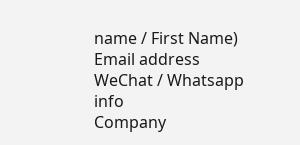name / First Name)
Email address
WeChat / Whatsapp info
Company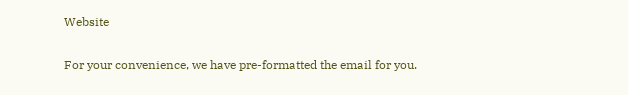Website

For your convenience, we have pre-formatted the email for you.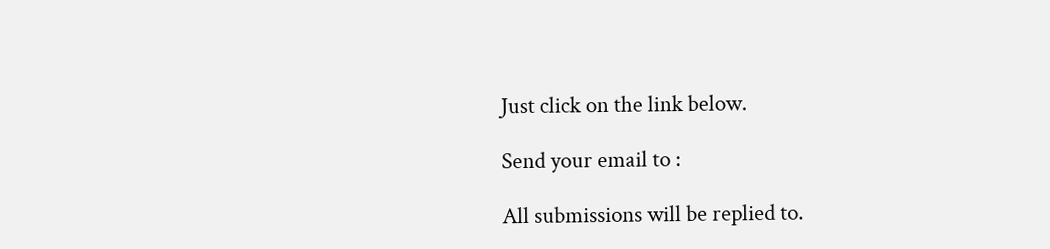Just click on the link below.

Send your email to :

All submissions will be replied to.